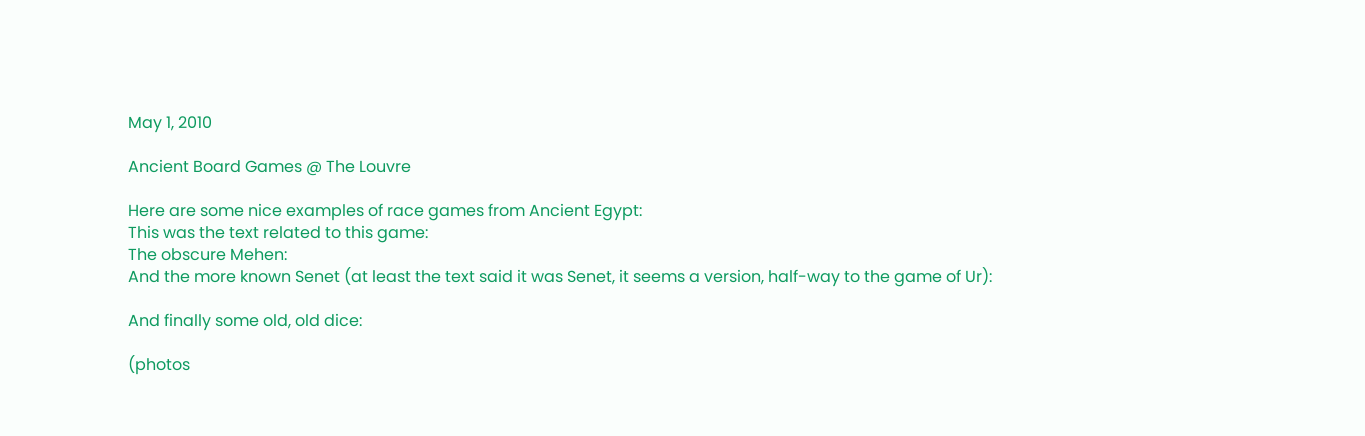May 1, 2010

Ancient Board Games @ The Louvre

Here are some nice examples of race games from Ancient Egypt:
This was the text related to this game:
The obscure Mehen:
And the more known Senet (at least the text said it was Senet, it seems a version, half-way to the game of Ur):

And finally some old, old dice:

(photos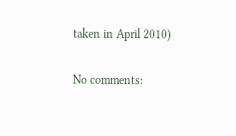taken in April 2010)

No comments: